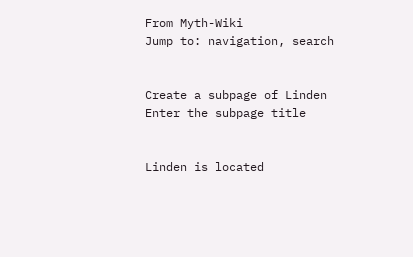From Myth-Wiki
Jump to: navigation, search


Create a subpage of Linden
Enter the subpage title


Linden is located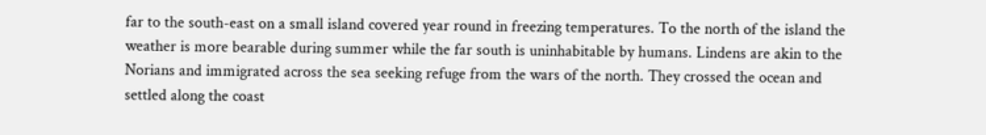far to the south-east on a small island covered year round in freezing temperatures. To the north of the island the weather is more bearable during summer while the far south is uninhabitable by humans. Lindens are akin to the Norians and immigrated across the sea seeking refuge from the wars of the north. They crossed the ocean and settled along the coast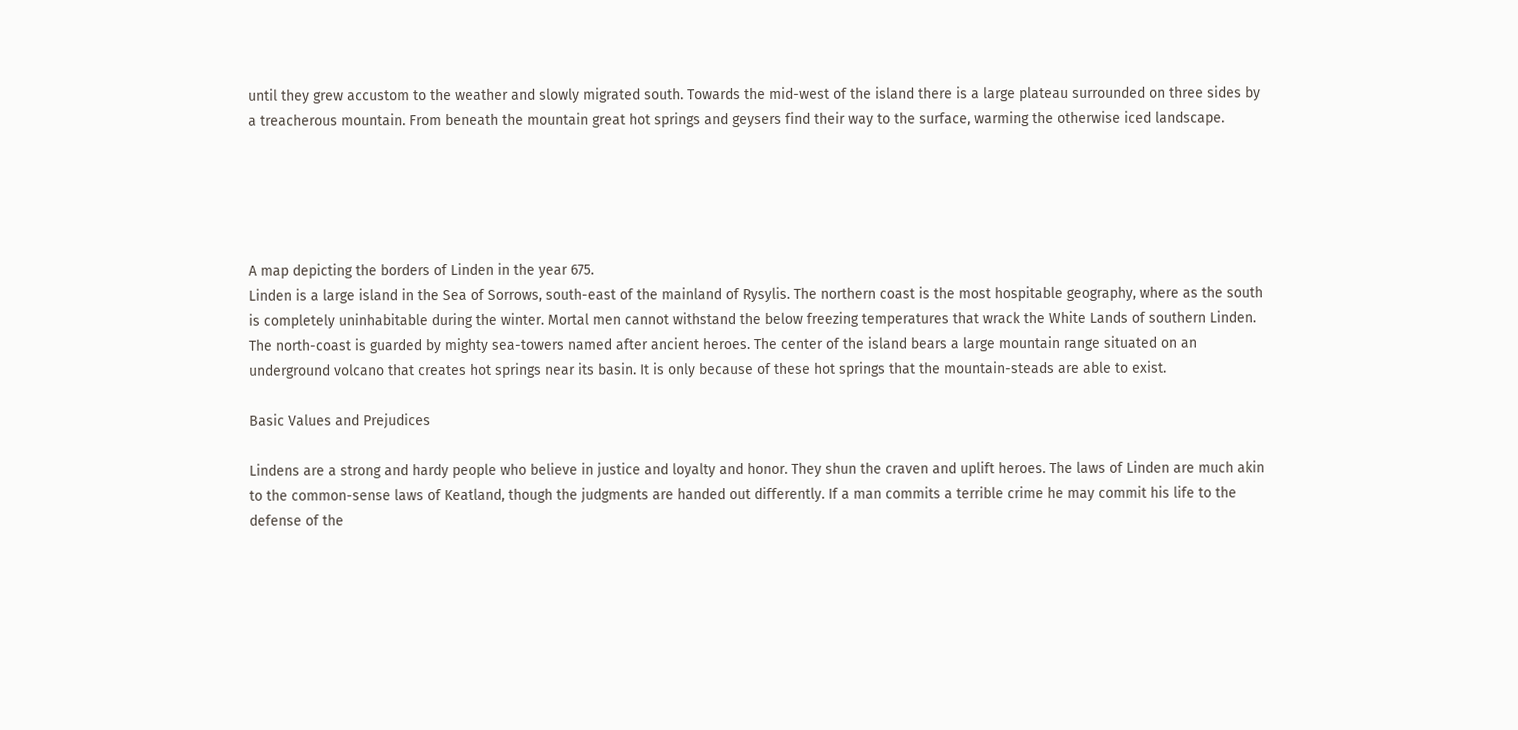until they grew accustom to the weather and slowly migrated south. Towards the mid-west of the island there is a large plateau surrounded on three sides by a treacherous mountain. From beneath the mountain great hot springs and geysers find their way to the surface, warming the otherwise iced landscape.





A map depicting the borders of Linden in the year 675.
Linden is a large island in the Sea of Sorrows, south-east of the mainland of Rysylis. The northern coast is the most hospitable geography, where as the south is completely uninhabitable during the winter. Mortal men cannot withstand the below freezing temperatures that wrack the White Lands of southern Linden. The north-coast is guarded by mighty sea-towers named after ancient heroes. The center of the island bears a large mountain range situated on an underground volcano that creates hot springs near its basin. It is only because of these hot springs that the mountain-steads are able to exist.

Basic Values and Prejudices

Lindens are a strong and hardy people who believe in justice and loyalty and honor. They shun the craven and uplift heroes. The laws of Linden are much akin to the common-sense laws of Keatland, though the judgments are handed out differently. If a man commits a terrible crime he may commit his life to the defense of the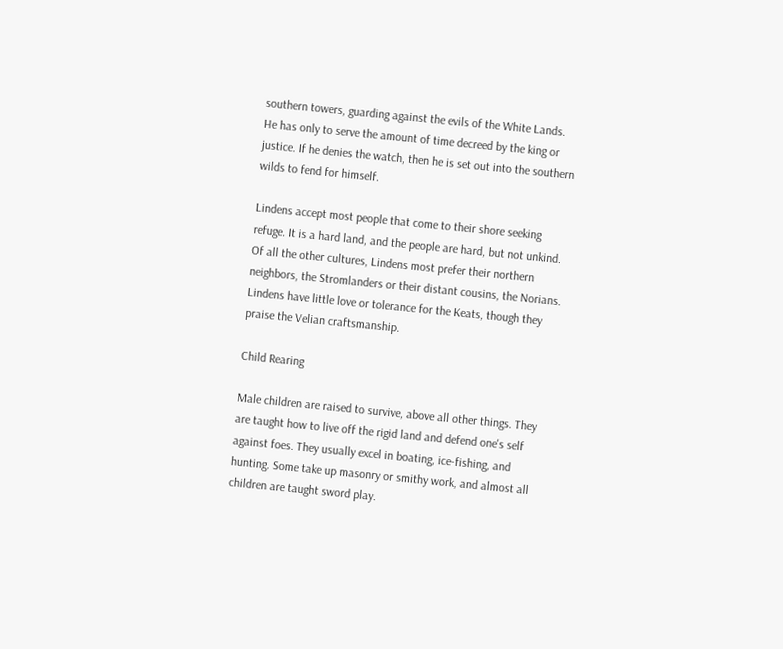southern towers, guarding against the evils of the White Lands. He has only to serve the amount of time decreed by the king or justice. If he denies the watch, then he is set out into the southern wilds to fend for himself.

Lindens accept most people that come to their shore seeking refuge. It is a hard land, and the people are hard, but not unkind. Of all the other cultures, Lindens most prefer their northern neighbors, the Stromlanders or their distant cousins, the Norians. Lindens have little love or tolerance for the Keats, though they praise the Velian craftsmanship.

Child Rearing

Male children are raised to survive, above all other things. They are taught how to live off the rigid land and defend one's self against foes. They usually excel in boating, ice-fishing, and hunting. Some take up masonry or smithy work, and almost all children are taught sword play.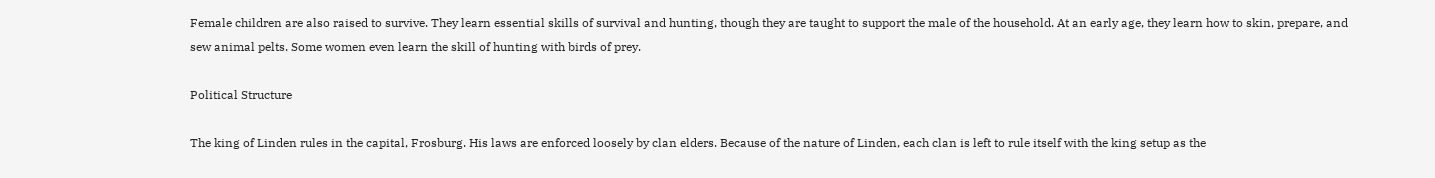Female children are also raised to survive. They learn essential skills of survival and hunting, though they are taught to support the male of the household. At an early age, they learn how to skin, prepare, and sew animal pelts. Some women even learn the skill of hunting with birds of prey.

Political Structure

The king of Linden rules in the capital, Frosburg. His laws are enforced loosely by clan elders. Because of the nature of Linden, each clan is left to rule itself with the king setup as the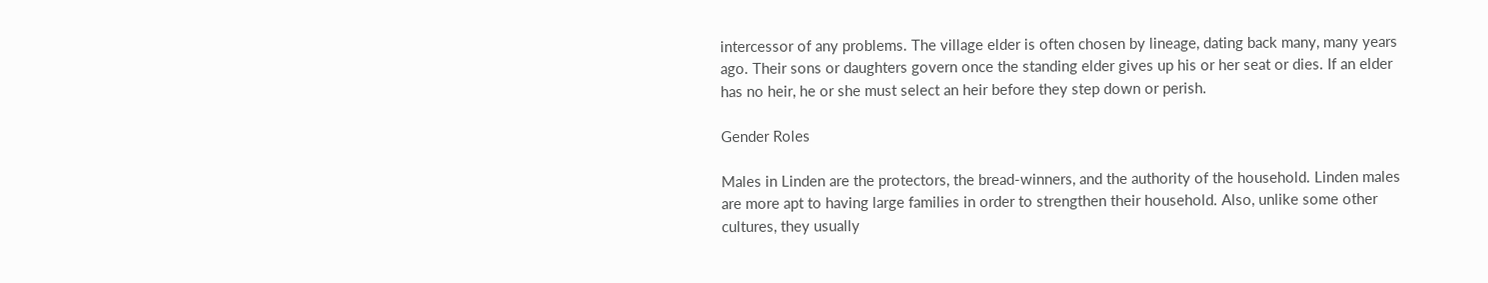intercessor of any problems. The village elder is often chosen by lineage, dating back many, many years ago. Their sons or daughters govern once the standing elder gives up his or her seat or dies. If an elder has no heir, he or she must select an heir before they step down or perish.

Gender Roles

Males in Linden are the protectors, the bread-winners, and the authority of the household. Linden males are more apt to having large families in order to strengthen their household. Also, unlike some other cultures, they usually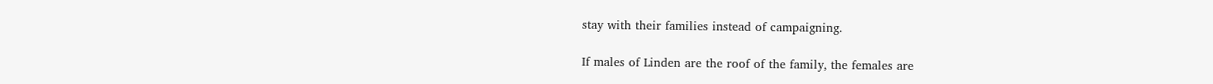stay with their families instead of campaigning.

If males of Linden are the roof of the family, the females are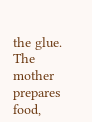the glue. The mother prepares food,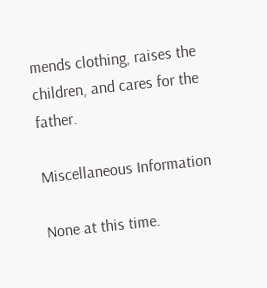mends clothing, raises the children, and cares for the father.

Miscellaneous Information

None at this time.